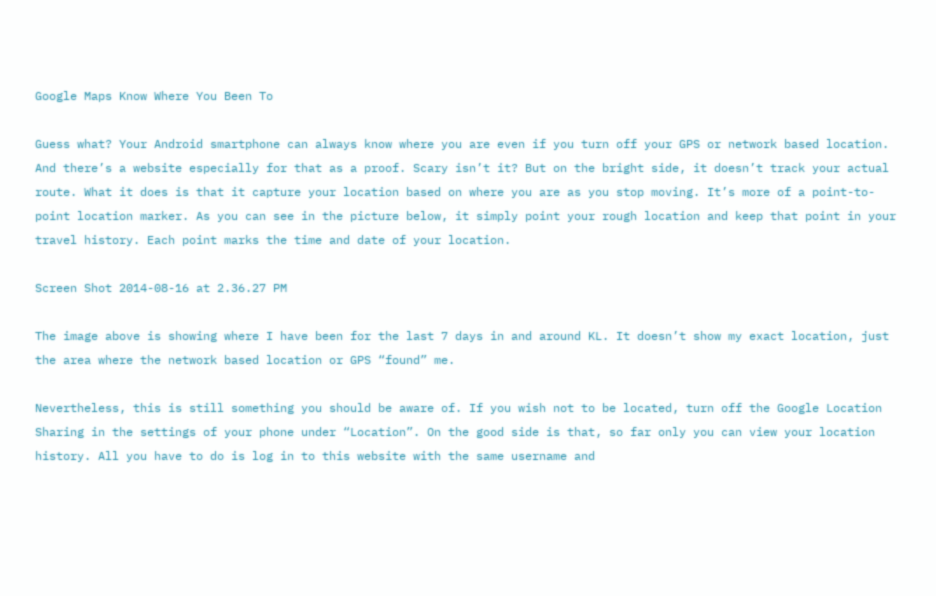Google Maps Know Where You Been To

Guess what? Your Android smartphone can always know where you are even if you turn off your GPS or network based location. And there’s a website especially for that as a proof. Scary isn’t it? But on the bright side, it doesn’t track your actual route. What it does is that it capture your location based on where you are as you stop moving. It’s more of a point-to-point location marker. As you can see in the picture below, it simply point your rough location and keep that point in your travel history. Each point marks the time and date of your location.

Screen Shot 2014-08-16 at 2.36.27 PM

The image above is showing where I have been for the last 7 days in and around KL. It doesn’t show my exact location, just the area where the network based location or GPS “found” me.

Nevertheless, this is still something you should be aware of. If you wish not to be located, turn off the Google Location Sharing in the settings of your phone under “Location”. On the good side is that, so far only you can view your location history. All you have to do is log in to this website with the same username and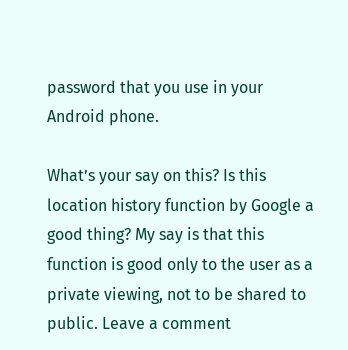password that you use in your Android phone.

What’s your say on this? Is this location history function by Google a good thing? My say is that this function is good only to the user as a private viewing, not to be shared to public. Leave a comment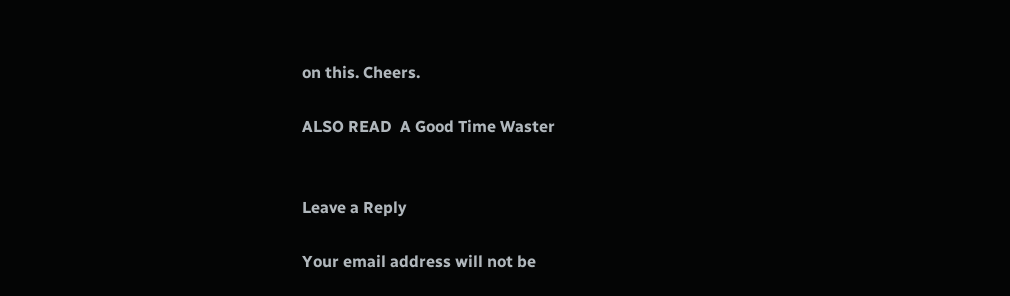on this. Cheers.

ALSO READ  A Good Time Waster


Leave a Reply

Your email address will not be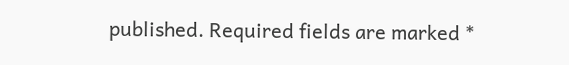published. Required fields are marked *